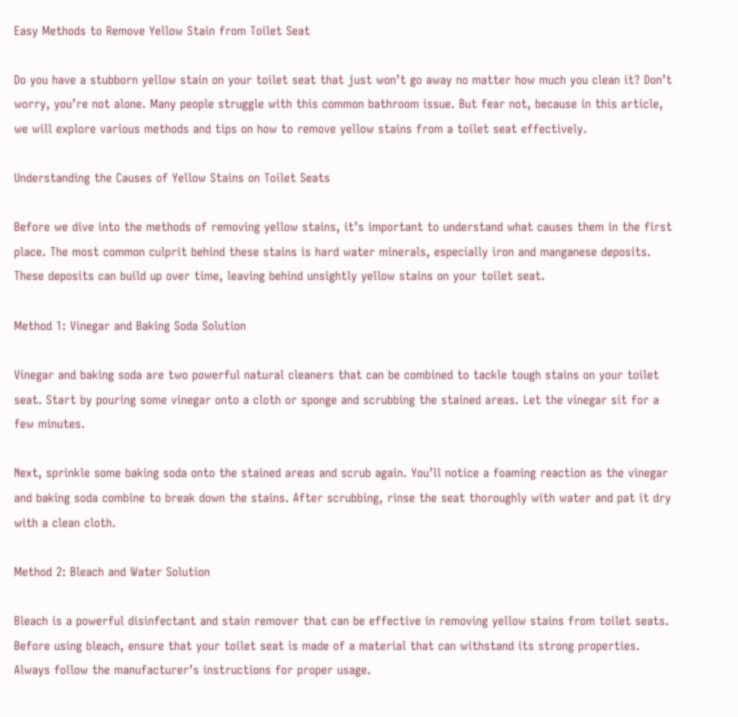Easy Methods to Remove Yellow Stain from Toilet Seat

Do you have a stubborn yellow stain on your toilet seat that just won’t go away no matter how much you clean it? Don’t worry, you’re not alone. Many people struggle with this common bathroom issue. But fear not, because in this article, we will explore various methods and tips on how to remove yellow stains from a toilet seat effectively.

Understanding the Causes of Yellow Stains on Toilet Seats

Before we dive into the methods of removing yellow stains, it’s important to understand what causes them in the first place. The most common culprit behind these stains is hard water minerals, especially iron and manganese deposits. These deposits can build up over time, leaving behind unsightly yellow stains on your toilet seat.

Method 1: Vinegar and Baking Soda Solution

Vinegar and baking soda are two powerful natural cleaners that can be combined to tackle tough stains on your toilet seat. Start by pouring some vinegar onto a cloth or sponge and scrubbing the stained areas. Let the vinegar sit for a few minutes.

Next, sprinkle some baking soda onto the stained areas and scrub again. You’ll notice a foaming reaction as the vinegar and baking soda combine to break down the stains. After scrubbing, rinse the seat thoroughly with water and pat it dry with a clean cloth.

Method 2: Bleach and Water Solution

Bleach is a powerful disinfectant and stain remover that can be effective in removing yellow stains from toilet seats. Before using bleach, ensure that your toilet seat is made of a material that can withstand its strong properties. Always follow the manufacturer’s instructions for proper usage.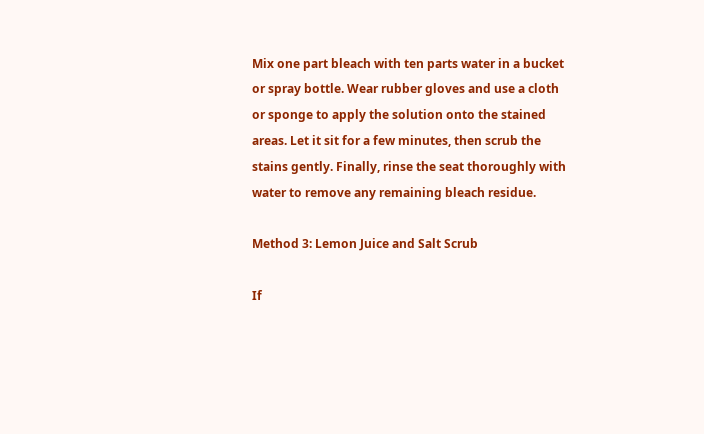Mix one part bleach with ten parts water in a bucket or spray bottle. Wear rubber gloves and use a cloth or sponge to apply the solution onto the stained areas. Let it sit for a few minutes, then scrub the stains gently. Finally, rinse the seat thoroughly with water to remove any remaining bleach residue.

Method 3: Lemon Juice and Salt Scrub

If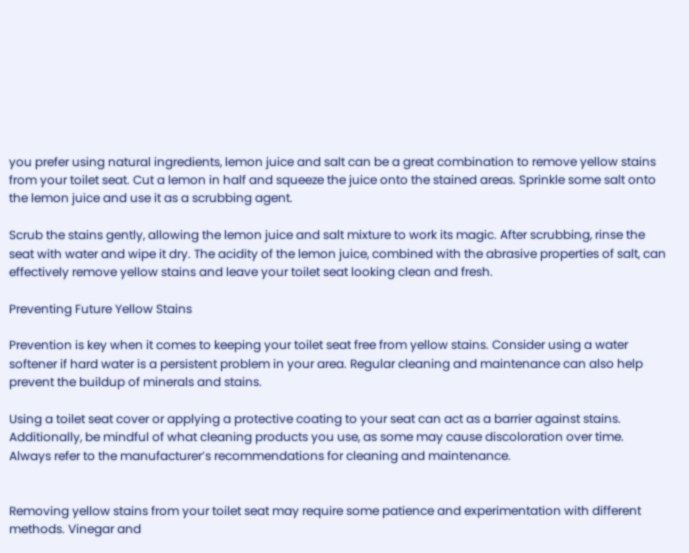you prefer using natural ingredients, lemon juice and salt can be a great combination to remove yellow stains from your toilet seat. Cut a lemon in half and squeeze the juice onto the stained areas. Sprinkle some salt onto the lemon juice and use it as a scrubbing agent.

Scrub the stains gently, allowing the lemon juice and salt mixture to work its magic. After scrubbing, rinse the seat with water and wipe it dry. The acidity of the lemon juice, combined with the abrasive properties of salt, can effectively remove yellow stains and leave your toilet seat looking clean and fresh.

Preventing Future Yellow Stains

Prevention is key when it comes to keeping your toilet seat free from yellow stains. Consider using a water softener if hard water is a persistent problem in your area. Regular cleaning and maintenance can also help prevent the buildup of minerals and stains.

Using a toilet seat cover or applying a protective coating to your seat can act as a barrier against stains. Additionally, be mindful of what cleaning products you use, as some may cause discoloration over time. Always refer to the manufacturer’s recommendations for cleaning and maintenance.


Removing yellow stains from your toilet seat may require some patience and experimentation with different methods. Vinegar and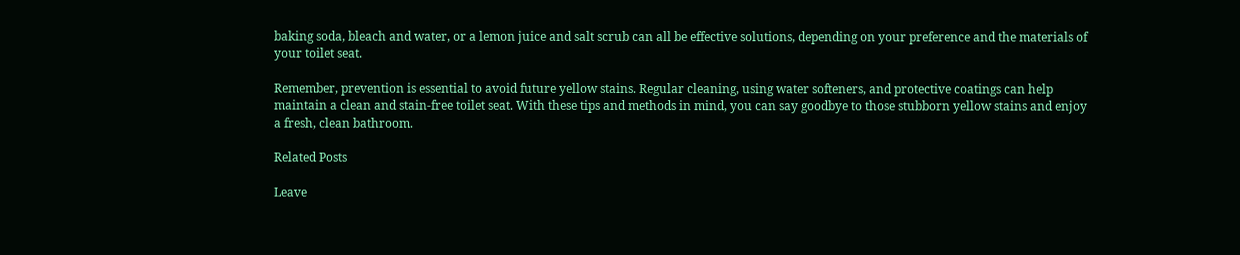baking soda, bleach and water, or a lemon juice and salt scrub can all be effective solutions, depending on your preference and the materials of your toilet seat.

Remember, prevention is essential to avoid future yellow stains. Regular cleaning, using water softeners, and protective coatings can help maintain a clean and stain-free toilet seat. With these tips and methods in mind, you can say goodbye to those stubborn yellow stains and enjoy a fresh, clean bathroom.

Related Posts

Leave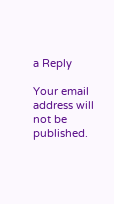a Reply

Your email address will not be published.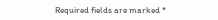Required fields are marked *